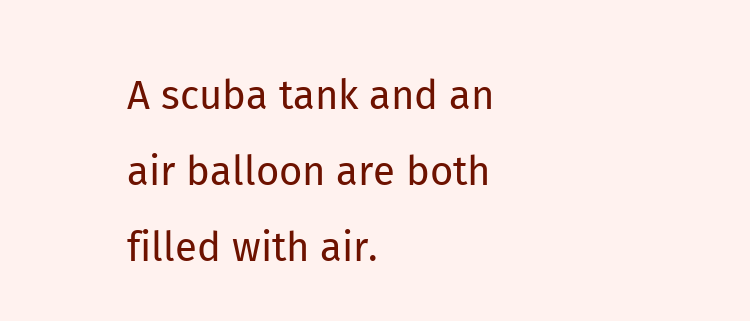A scuba tank and an air balloon are both filled with air.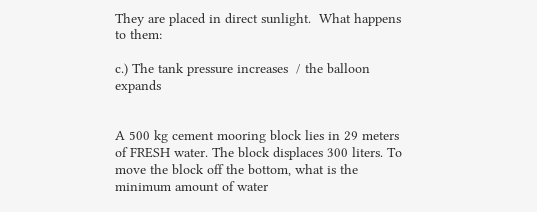They are placed in direct sunlight.  What happens to them:

c.) The tank pressure increases  / the balloon expands


A 500 kg cement mooring block lies in 29 meters of FRESH water. The block displaces 300 liters. To move the block off the bottom, what is the minimum amount of water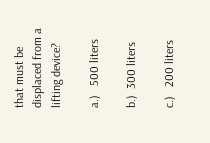that must be displaced from a lifting device?

a.)   500 liters

b.)  300 liters

c.)   200 liters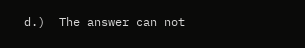d.)  The answer can not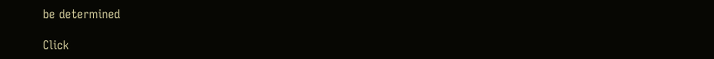be determined

Click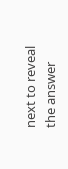next to reveal the answer